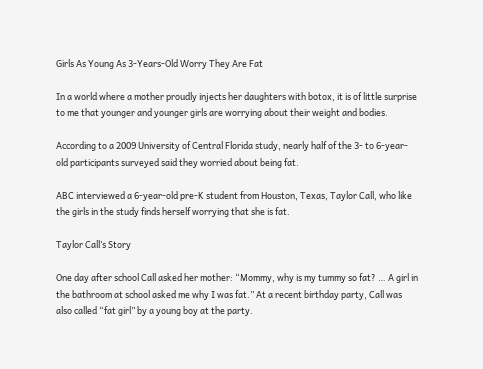Girls As Young As 3-Years-Old Worry They Are Fat

In a world where a mother proudly injects her daughters with botox, it is of little surprise to me that younger and younger girls are worrying about their weight and bodies.

According to a 2009 University of Central Florida study, nearly half of the 3- to 6-year-old participants surveyed said they worried about being fat.

ABC interviewed a 6-year-old pre-K student from Houston, Texas, Taylor Call, who like the girls in the study finds herself worrying that she is fat.

Taylor Call’s Story

One day after school Call asked her mother: “Mommy, why is my tummy so fat? … A girl in the bathroom at school asked me why I was fat.” At a recent birthday party, Call was also called “fat girl” by a young boy at the party.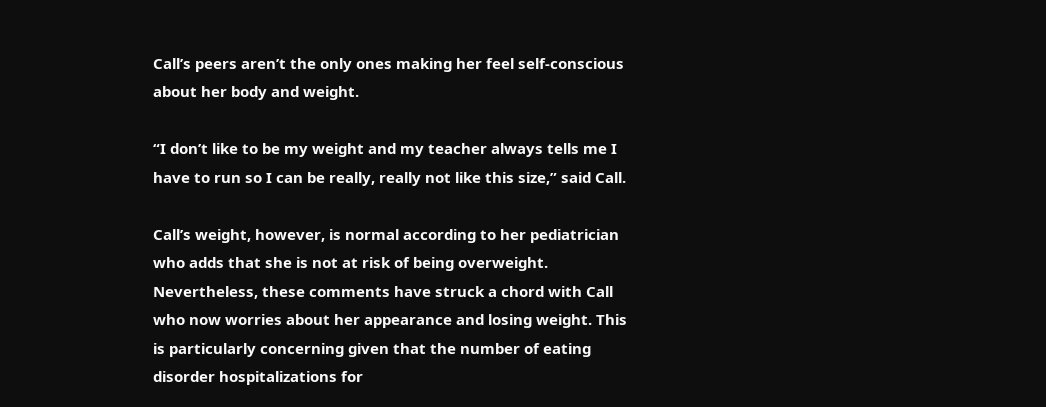Call’s peers aren’t the only ones making her feel self-conscious about her body and weight.

“I don’t like to be my weight and my teacher always tells me I have to run so I can be really, really not like this size,” said Call.

Call’s weight, however, is normal according to her pediatrician who adds that she is not at risk of being overweight. Nevertheless, these comments have struck a chord with Call who now worries about her appearance and losing weight. This is particularly concerning given that the number of eating disorder hospitalizations for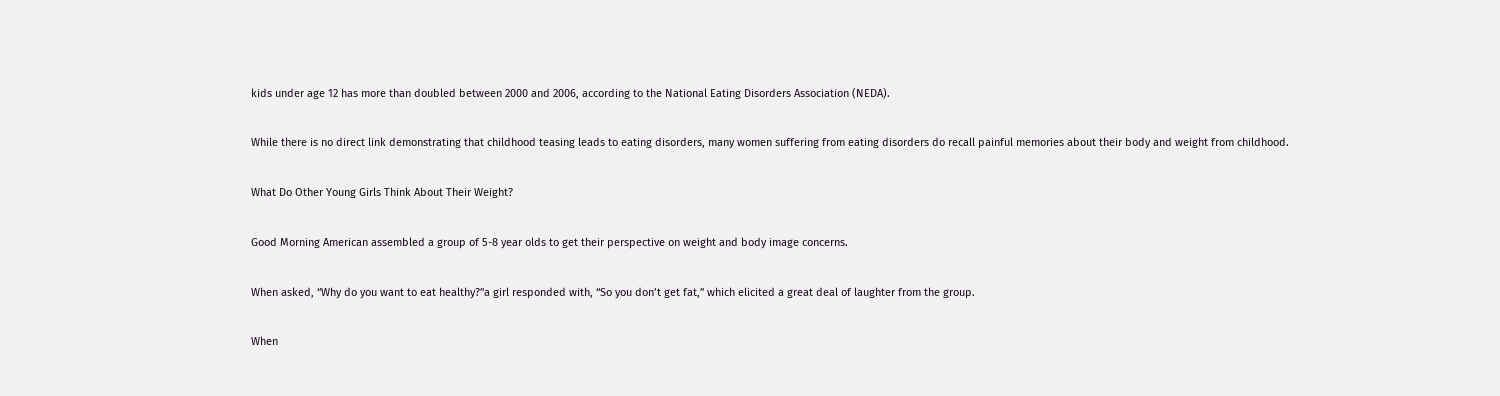kids under age 12 has more than doubled between 2000 and 2006, according to the National Eating Disorders Association (NEDA).

While there is no direct link demonstrating that childhood teasing leads to eating disorders, many women suffering from eating disorders do recall painful memories about their body and weight from childhood.

What Do Other Young Girls Think About Their Weight?

Good Morning American assembled a group of 5-8 year olds to get their perspective on weight and body image concerns.

When asked, “Why do you want to eat healthy?”a girl responded with, “So you don’t get fat,” which elicited a great deal of laughter from the group.

When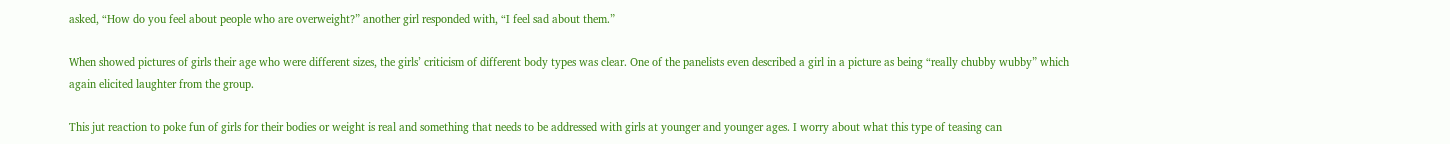asked, “How do you feel about people who are overweight?” another girl responded with, “I feel sad about them.”

When showed pictures of girls their age who were different sizes, the girls’ criticism of different body types was clear. One of the panelists even described a girl in a picture as being “really chubby wubby” which again elicited laughter from the group.

This jut reaction to poke fun of girls for their bodies or weight is real and something that needs to be addressed with girls at younger and younger ages. I worry about what this type of teasing can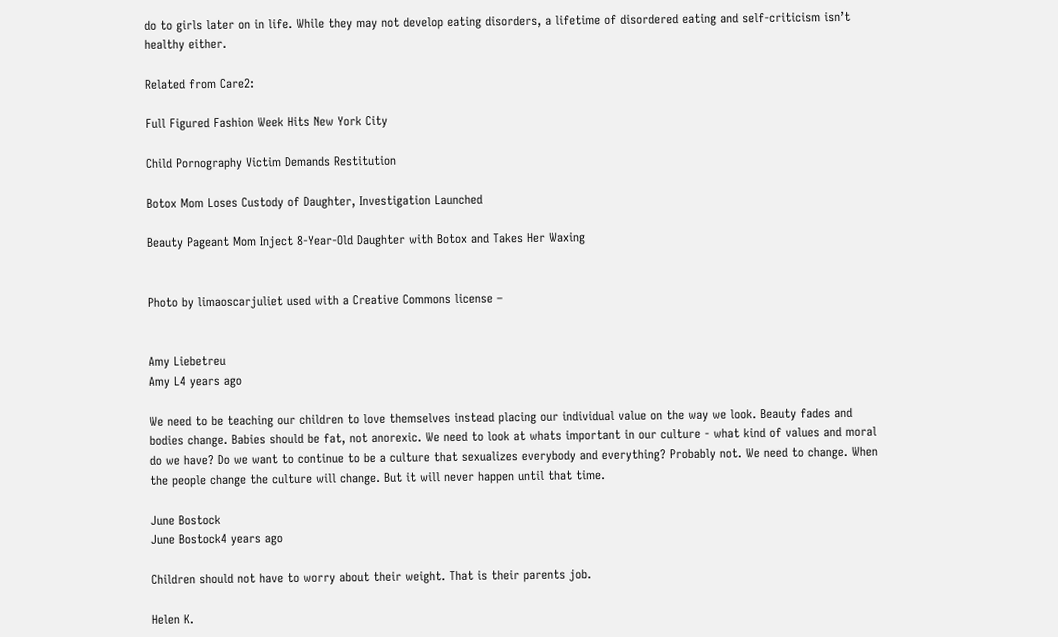do to girls later on in life. While they may not develop eating disorders, a lifetime of disordered eating and self-criticism isn’t healthy either.

Related from Care2:

Full Figured Fashion Week Hits New York City

Child Pornography Victim Demands Restitution

Botox Mom Loses Custody of Daughter, Investigation Launched

Beauty Pageant Mom Inject 8-Year-Old Daughter with Botox and Takes Her Waxing


Photo by limaoscarjuliet used with a Creative Commons license –


Amy Liebetreu
Amy L4 years ago

We need to be teaching our children to love themselves instead placing our individual value on the way we look. Beauty fades and bodies change. Babies should be fat, not anorexic. We need to look at whats important in our culture - what kind of values and moral do we have? Do we want to continue to be a culture that sexualizes everybody and everything? Probably not. We need to change. When the people change the culture will change. But it will never happen until that time.

June Bostock
June Bostock4 years ago

Children should not have to worry about their weight. That is their parents job.

Helen K.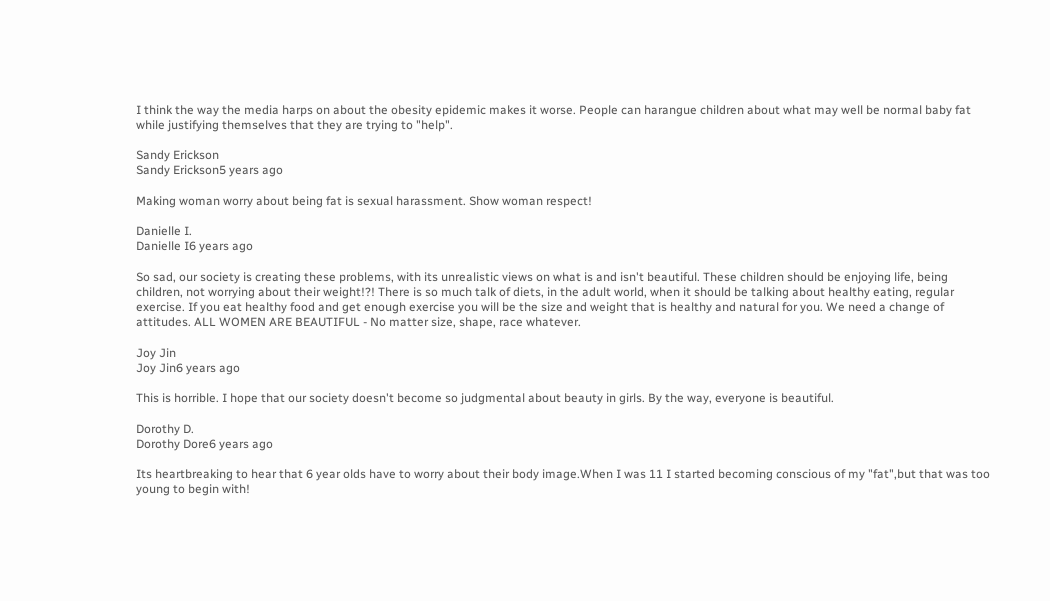I think the way the media harps on about the obesity epidemic makes it worse. People can harangue children about what may well be normal baby fat while justifying themselves that they are trying to "help".

Sandy Erickson
Sandy Erickson5 years ago

Making woman worry about being fat is sexual harassment. Show woman respect!

Danielle I.
Danielle I6 years ago

So sad, our society is creating these problems, with its unrealistic views on what is and isn't beautiful. These children should be enjoying life, being children, not worrying about their weight!?! There is so much talk of diets, in the adult world, when it should be talking about healthy eating, regular exercise. If you eat healthy food and get enough exercise you will be the size and weight that is healthy and natural for you. We need a change of attitudes. ALL WOMEN ARE BEAUTIFUL - No matter size, shape, race whatever.

Joy Jin
Joy Jin6 years ago

This is horrible. I hope that our society doesn't become so judgmental about beauty in girls. By the way, everyone is beautiful.

Dorothy D.
Dorothy Dore6 years ago

Its heartbreaking to hear that 6 year olds have to worry about their body image.When I was 11 I started becoming conscious of my "fat",but that was too young to begin with!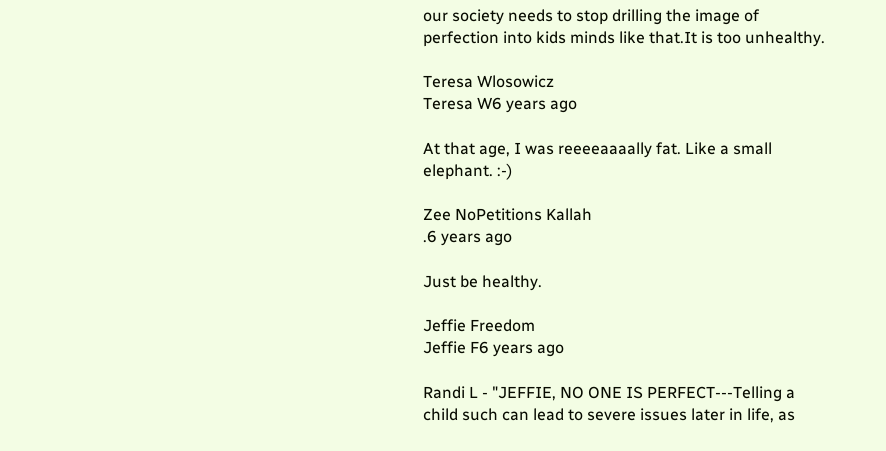our society needs to stop drilling the image of perfection into kids minds like that.It is too unhealthy.

Teresa Wlosowicz
Teresa W6 years ago

At that age, I was reeeeaaaally fat. Like a small elephant. :-)

Zee NoPetitions Kallah
.6 years ago

Just be healthy.

Jeffie Freedom
Jeffie F6 years ago

Randi L - "JEFFIE, NO ONE IS PERFECT---Telling a child such can lead to severe issues later in life, as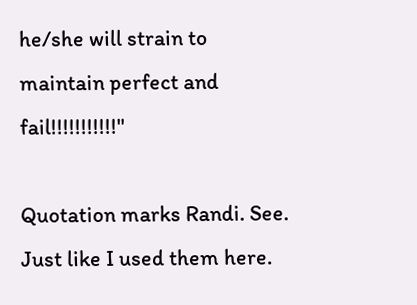he/she will strain to maintain perfect and fail!!!!!!!!!!!"

Quotation marks Randi. See. Just like I used them here.